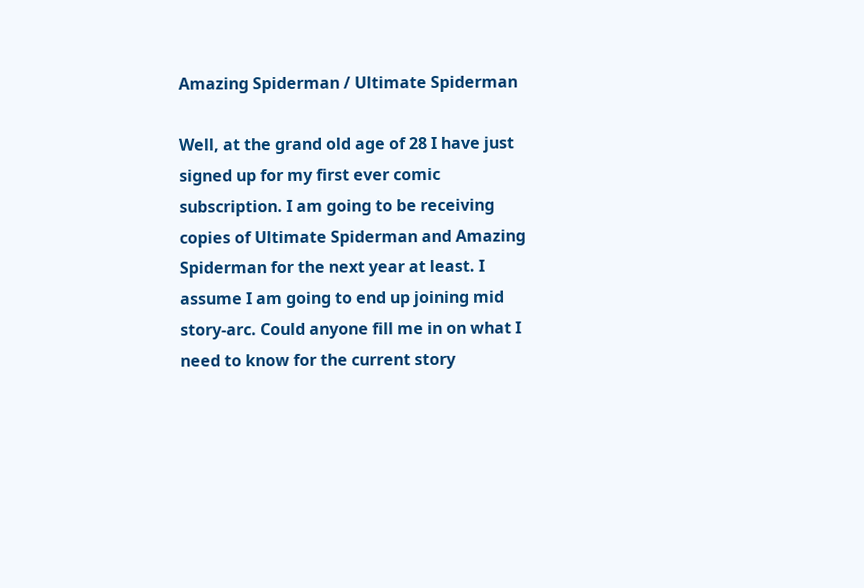Amazing Spiderman / Ultimate Spiderman

Well, at the grand old age of 28 I have just signed up for my first ever comic subscription. I am going to be receiving copies of Ultimate Spiderman and Amazing Spiderman for the next year at least. I assume I am going to end up joining mid story-arc. Could anyone fill me in on what I need to know for the current story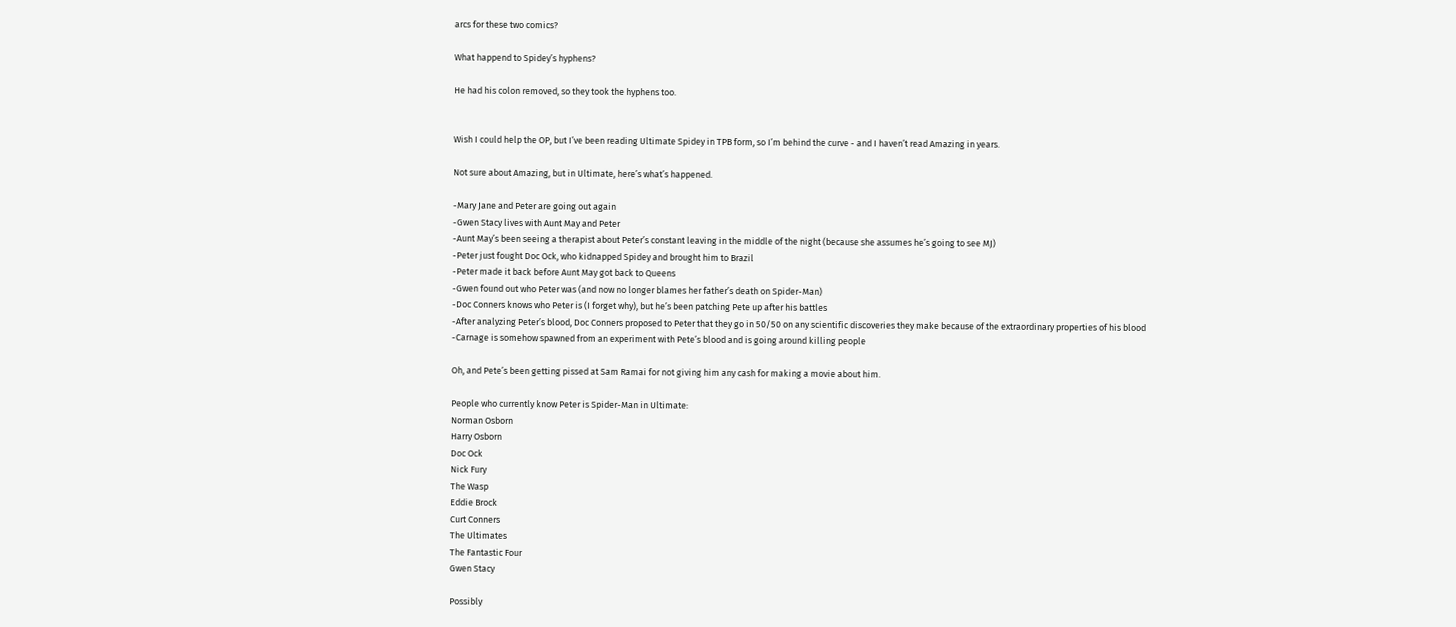arcs for these two comics?

What happend to Spidey’s hyphens?

He had his colon removed, so they took the hyphens too.


Wish I could help the OP, but I’ve been reading Ultimate Spidey in TPB form, so I’m behind the curve - and I haven’t read Amazing in years.

Not sure about Amazing, but in Ultimate, here’s what’s happened.

-Mary Jane and Peter are going out again
-Gwen Stacy lives with Aunt May and Peter
-Aunt May’s been seeing a therapist about Peter’s constant leaving in the middle of the night (because she assumes he’s going to see MJ)
-Peter just fought Doc Ock, who kidnapped Spidey and brought him to Brazil
-Peter made it back before Aunt May got back to Queens
-Gwen found out who Peter was (and now no longer blames her father’s death on Spider-Man)
-Doc Conners knows who Peter is (I forget why), but he’s been patching Pete up after his battles
-After analyzing Peter’s blood, Doc Conners proposed to Peter that they go in 50/50 on any scientific discoveries they make because of the extraordinary properties of his blood
-Carnage is somehow spawned from an experiment with Pete’s blood and is going around killing people

Oh, and Pete’s been getting pissed at Sam Ramai for not giving him any cash for making a movie about him.

People who currently know Peter is Spider-Man in Ultimate:
Norman Osborn
Harry Osborn
Doc Ock
Nick Fury
The Wasp
Eddie Brock
Curt Conners
The Ultimates
The Fantastic Four
Gwen Stacy

Possibly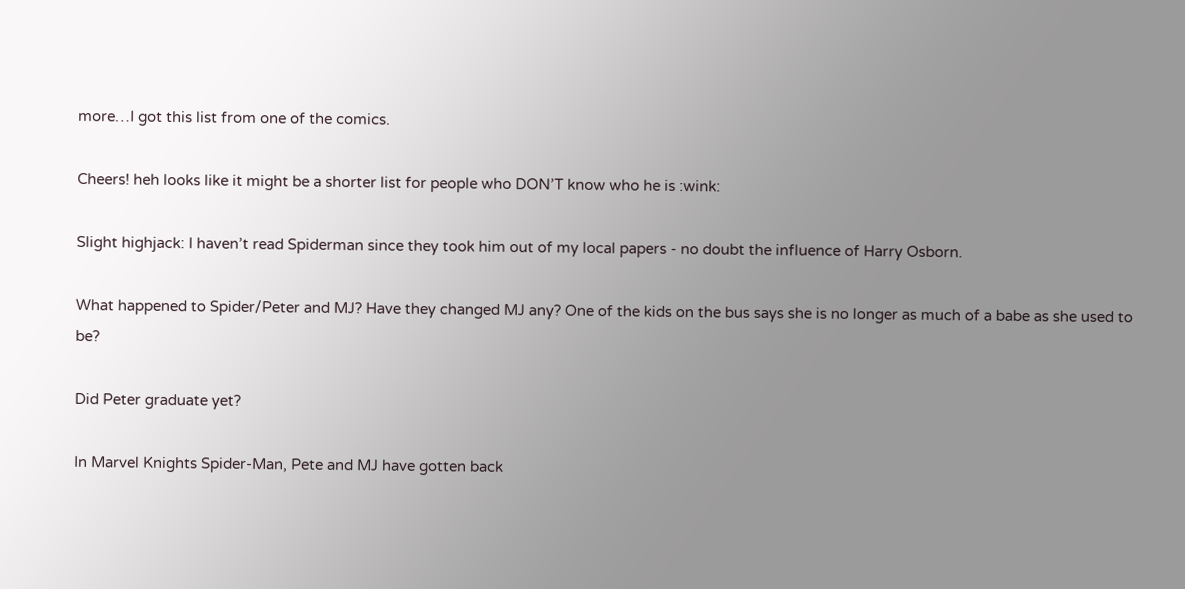more…I got this list from one of the comics.

Cheers! heh looks like it might be a shorter list for people who DON’T know who he is :wink:

Slight highjack: I haven’t read Spiderman since they took him out of my local papers - no doubt the influence of Harry Osborn.

What happened to Spider/Peter and MJ? Have they changed MJ any? One of the kids on the bus says she is no longer as much of a babe as she used to be?

Did Peter graduate yet?

In Marvel Knights Spider-Man, Pete and MJ have gotten back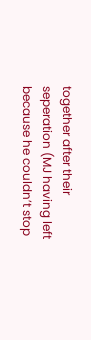together after their seperation (MJ having left because he couldn’t stop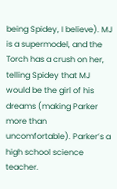being Spidey, I believe). MJ is a supermodel, and the Torch has a crush on her, telling Spidey that MJ would be the girl of his dreams (making Parker more than uncomfortable). Parker’s a high school science teacher.